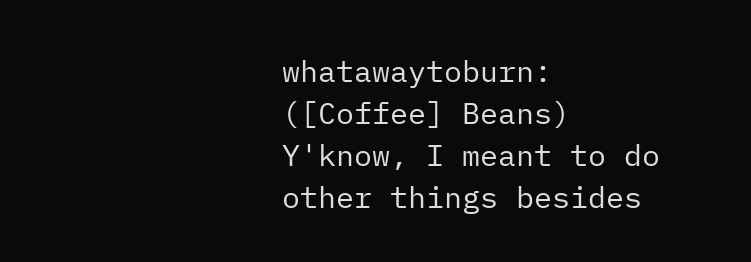whatawaytoburn: ([Coffee] Beans)
Y'know, I meant to do other things besides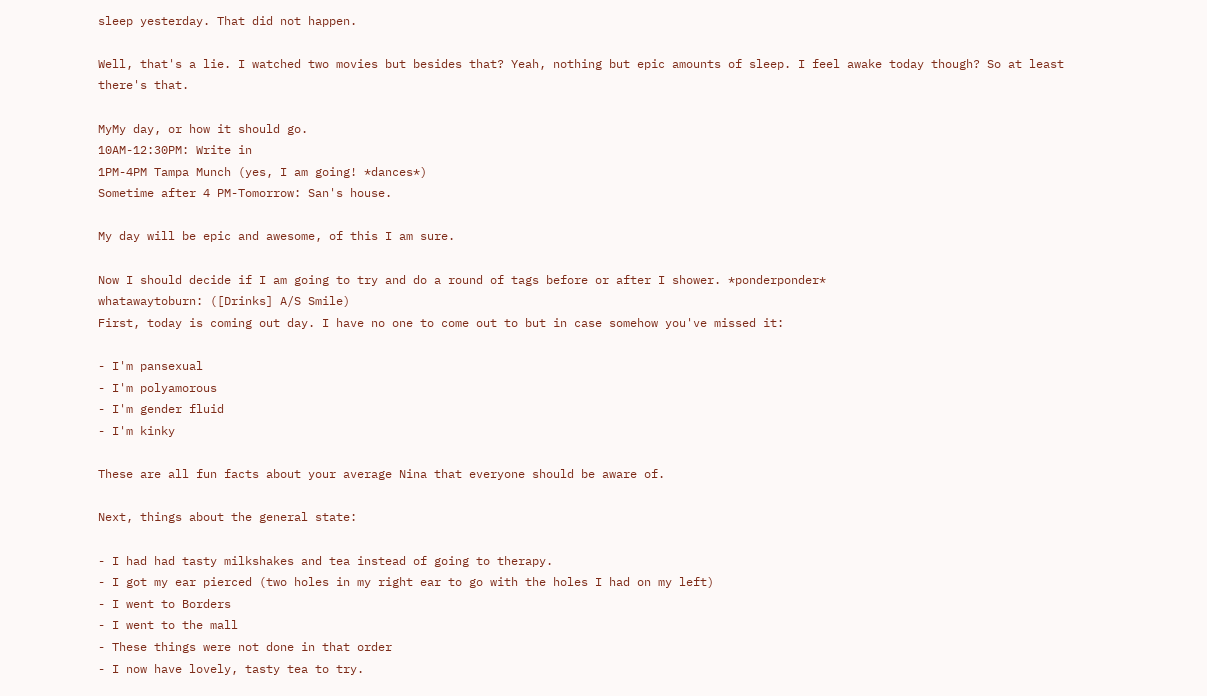sleep yesterday. That did not happen.

Well, that's a lie. I watched two movies but besides that? Yeah, nothing but epic amounts of sleep. I feel awake today though? So at least there's that.

MyMy day, or how it should go.
10AM-12:30PM: Write in
1PM-4PM Tampa Munch (yes, I am going! *dances*)
Sometime after 4 PM-Tomorrow: San's house.

My day will be epic and awesome, of this I am sure.

Now I should decide if I am going to try and do a round of tags before or after I shower. *ponderponder*
whatawaytoburn: ([Drinks] A/S Smile)
First, today is coming out day. I have no one to come out to but in case somehow you've missed it:

- I'm pansexual
- I'm polyamorous
- I'm gender fluid
- I'm kinky

These are all fun facts about your average Nina that everyone should be aware of.

Next, things about the general state:

- I had had tasty milkshakes and tea instead of going to therapy.
- I got my ear pierced (two holes in my right ear to go with the holes I had on my left)
- I went to Borders
- I went to the mall
- These things were not done in that order
- I now have lovely, tasty tea to try.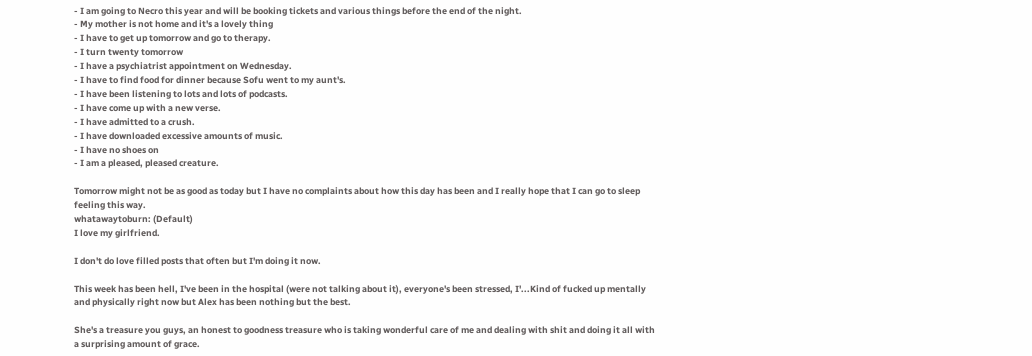- I am going to Necro this year and will be booking tickets and various things before the end of the night.
- My mother is not home and it's a lovely thing
- I have to get up tomorrow and go to therapy.
- I turn twenty tomorrow
- I have a psychiatrist appointment on Wednesday.
- I have to find food for dinner because Sofu went to my aunt's.
- I have been listening to lots and lots of podcasts.
- I have come up with a new verse.
- I have admitted to a crush.
- I have downloaded excessive amounts of music.
- I have no shoes on
- I am a pleased, pleased creature.

Tomorrow might not be as good as today but I have no complaints about how this day has been and I really hope that I can go to sleep feeling this way.
whatawaytoburn: (Default)
I love my girlfriend.

I don't do love filled posts that often but I'm doing it now.

This week has been hell, I've been in the hospital (were not talking about it), everyone's been stressed, I'...Kind of fucked up mentally and physically right now but Alex has been nothing but the best.

She's a treasure you guys, an honest to goodness treasure who is taking wonderful care of me and dealing with shit and doing it all with a surprising amount of grace.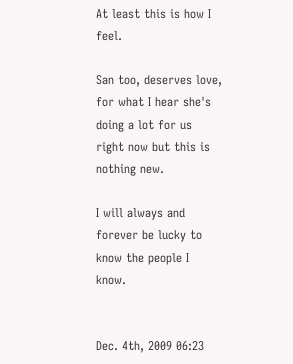At least this is how I feel.

San too, deserves love, for what I hear she's doing a lot for us right now but this is nothing new.

I will always and forever be lucky to know the people I know.


Dec. 4th, 2009 06:23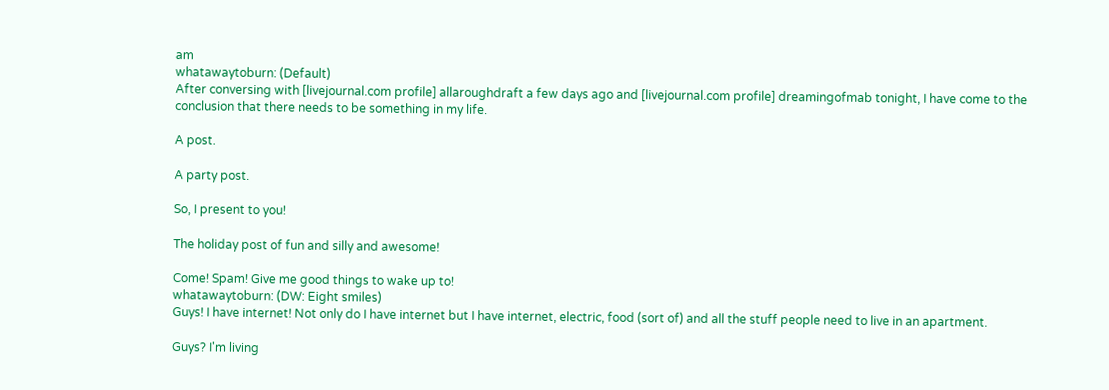am
whatawaytoburn: (Default)
After conversing with [livejournal.com profile] allaroughdraft a few days ago and [livejournal.com profile] dreamingofmab tonight, I have come to the conclusion that there needs to be something in my life.

A post.

A party post.

So, I present to you!

The holiday post of fun and silly and awesome!

Come! Spam! Give me good things to wake up to!
whatawaytoburn: (DW: Eight smiles)
Guys! I have internet! Not only do I have internet but I have internet, electric, food (sort of) and all the stuff people need to live in an apartment.

Guys? I'm living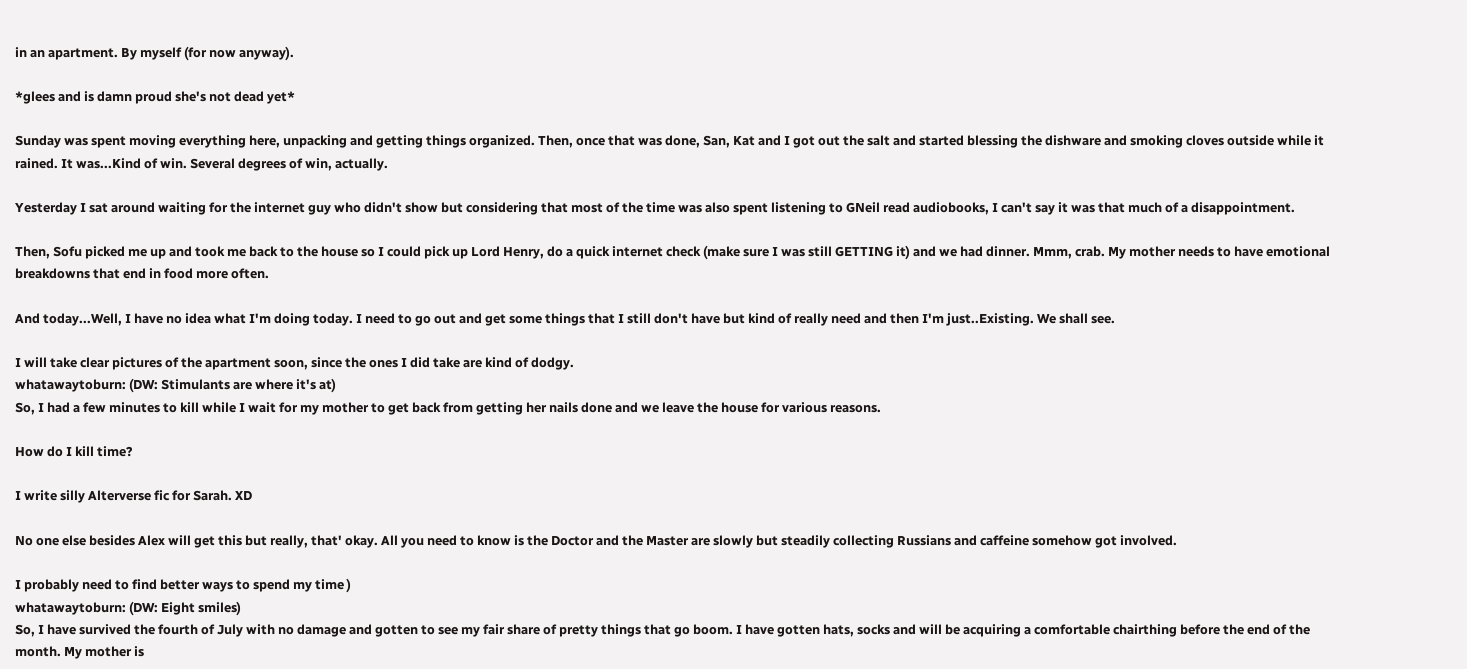in an apartment. By myself (for now anyway).

*glees and is damn proud she's not dead yet*

Sunday was spent moving everything here, unpacking and getting things organized. Then, once that was done, San, Kat and I got out the salt and started blessing the dishware and smoking cloves outside while it rained. It was...Kind of win. Several degrees of win, actually.

Yesterday I sat around waiting for the internet guy who didn't show but considering that most of the time was also spent listening to GNeil read audiobooks, I can't say it was that much of a disappointment.

Then, Sofu picked me up and took me back to the house so I could pick up Lord Henry, do a quick internet check (make sure I was still GETTING it) and we had dinner. Mmm, crab. My mother needs to have emotional breakdowns that end in food more often.

And today...Well, I have no idea what I'm doing today. I need to go out and get some things that I still don't have but kind of really need and then I'm just..Existing. We shall see.

I will take clear pictures of the apartment soon, since the ones I did take are kind of dodgy.
whatawaytoburn: (DW: Stimulants are where it's at)
So, I had a few minutes to kill while I wait for my mother to get back from getting her nails done and we leave the house for various reasons.

How do I kill time?

I write silly Alterverse fic for Sarah. XD

No one else besides Alex will get this but really, that' okay. All you need to know is the Doctor and the Master are slowly but steadily collecting Russians and caffeine somehow got involved.

I probably need to find better ways to spend my time )
whatawaytoburn: (DW: Eight smiles)
So, I have survived the fourth of July with no damage and gotten to see my fair share of pretty things that go boom. I have gotten hats, socks and will be acquiring a comfortable chairthing before the end of the month. My mother is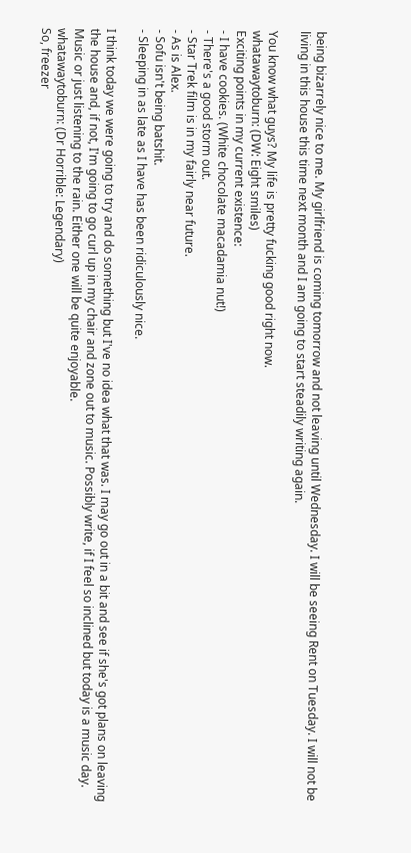being bizarrely nice to me. My girlfriend is coming tomorrow and not leaving until Wednesday. I will be seeing Rent on Tuesday. I will not be living in this house this time next month and I am going to start steadily writing again.

You know what guys? My life is pretty fucking good right now.
whatawaytoburn: (DW: Eight smiles)
Exciting points in my current existence:
- I have cookies. (White chocolate macadamia nut!)
- There's a good storm out.
- Star Trek film is in my fairly near future.
- As is Alex.
- Sofu isn't being batshit.
- Sleeping in as late as I have has been ridiculously nice.

I think today we were going to try and do something but I've no idea what that was. I may go out in a bit and see if she's got plans on leaving the house and, if not, I'm going to go curl up in my chair and zone out to music. Possibly write, if I feel so inclined but today is a music day. Music or just listening to the rain. Either one will be quite enjoyable.
whatawaytoburn: (Dr Horrible: Legendary)
So, freezer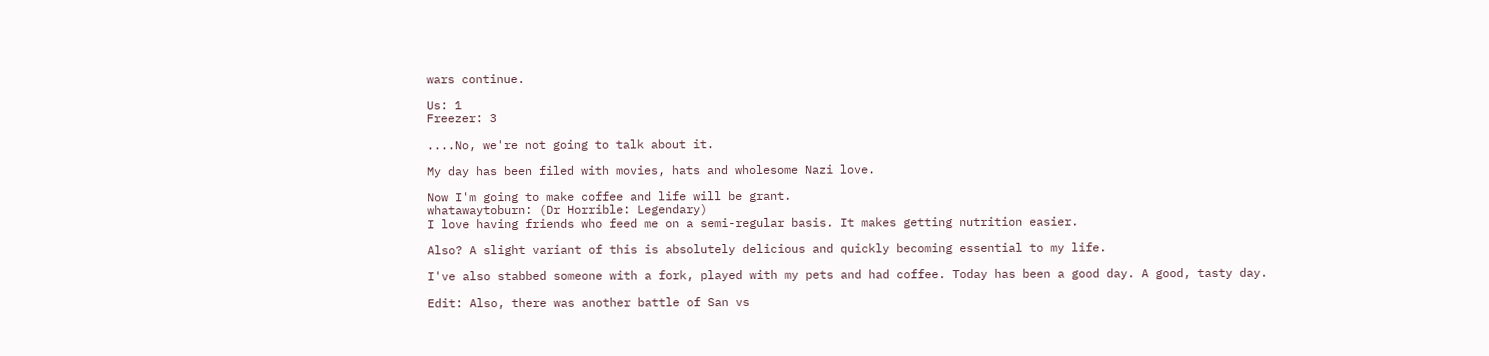wars continue.

Us: 1
Freezer: 3

....No, we're not going to talk about it.

My day has been filed with movies, hats and wholesome Nazi love.

Now I'm going to make coffee and life will be grant.
whatawaytoburn: (Dr Horrible: Legendary)
I love having friends who feed me on a semi-regular basis. It makes getting nutrition easier.

Also? A slight variant of this is absolutely delicious and quickly becoming essential to my life.

I've also stabbed someone with a fork, played with my pets and had coffee. Today has been a good day. A good, tasty day.

Edit: Also, there was another battle of San vs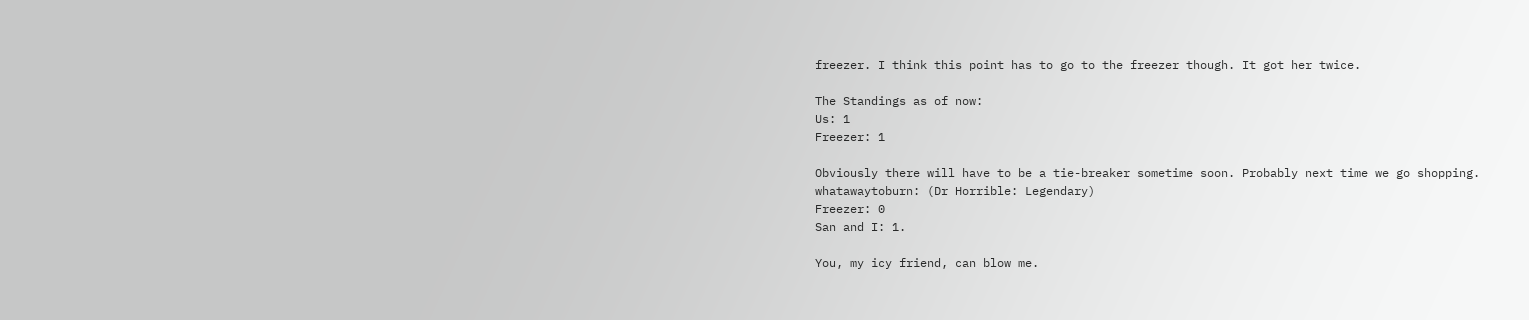freezer. I think this point has to go to the freezer though. It got her twice.

The Standings as of now:
Us: 1
Freezer: 1

Obviously there will have to be a tie-breaker sometime soon. Probably next time we go shopping.
whatawaytoburn: (Dr Horrible: Legendary)
Freezer: 0
San and I: 1.

You, my icy friend, can blow me.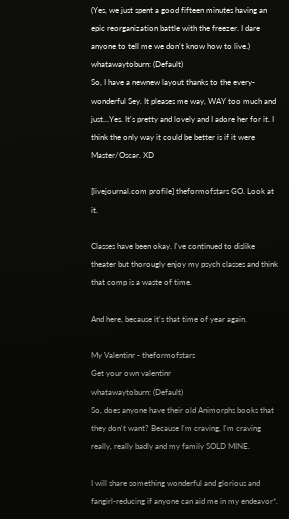(Yes, we just spent a good fifteen minutes having an epic reorganization battle with the freezer. I dare anyone to tell me we don't know how to live.)
whatawaytoburn: (Default)
So, I have a newnew layout thanks to the every-wonderful Sey. It pleases me way, WAY too much and just...Yes. It's pretty and lovely and I adore her for it. I think the only way it could be better is if it were Master/Oscar. XD

[livejournal.com profile] theformofstars GO. Look at it.

Classes have been okay. I've continued to dislike theater but thorougly enjoy my psych classes and think that comp is a waste of time.

And here, because it's that time of year again.

My Valentinr - theformofstars
Get your own valentinr
whatawaytoburn: (Default)
So, does anyone have their old Animorphs books that they don't want? Because I'm craving, I'm craving really, really badly and my family SOLD MINE.

I will share something wonderful and glorious and fangirl-reducing if anyone can aid me in my endeavor*.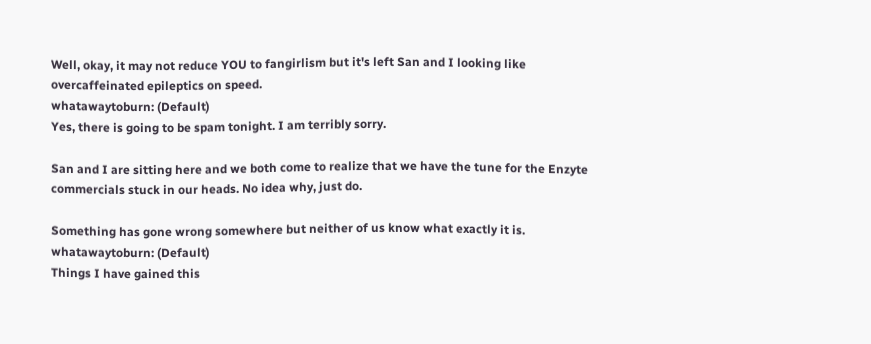Well, okay, it may not reduce YOU to fangirlism but it's left San and I looking like overcaffeinated epileptics on speed.
whatawaytoburn: (Default)
Yes, there is going to be spam tonight. I am terribly sorry.

San and I are sitting here and we both come to realize that we have the tune for the Enzyte commercials stuck in our heads. No idea why, just do.

Something has gone wrong somewhere but neither of us know what exactly it is.
whatawaytoburn: (Default)
Things I have gained this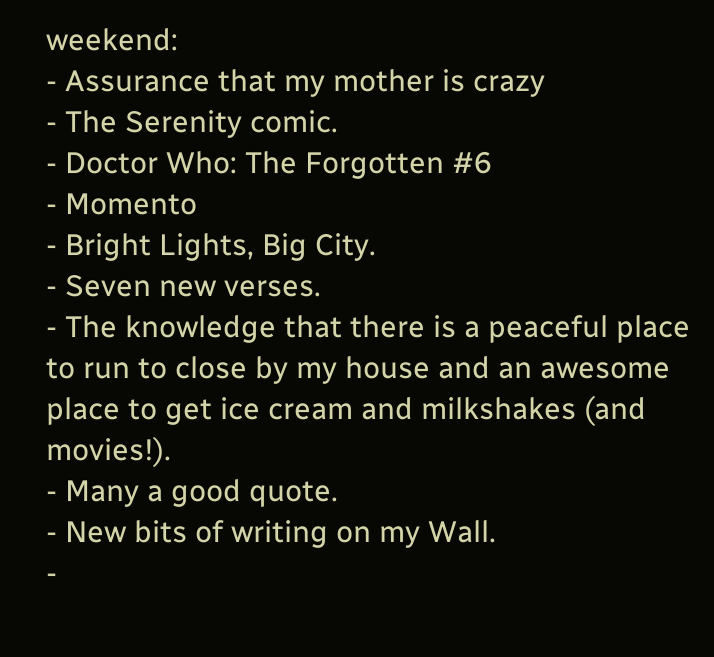weekend:
- Assurance that my mother is crazy
- The Serenity comic.
- Doctor Who: The Forgotten #6
- Momento
- Bright Lights, Big City.
- Seven new verses.
- The knowledge that there is a peaceful place to run to close by my house and an awesome place to get ice cream and milkshakes (and movies!).
- Many a good quote.
- New bits of writing on my Wall.
-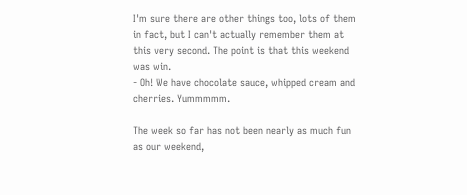I'm sure there are other things too, lots of them in fact, but I can't actually remember them at this very second. The point is that this weekend was win.
- Oh! We have chocolate sauce, whipped cream and cherries. Yummmmm.

The week so far has not been nearly as much fun as our weekend,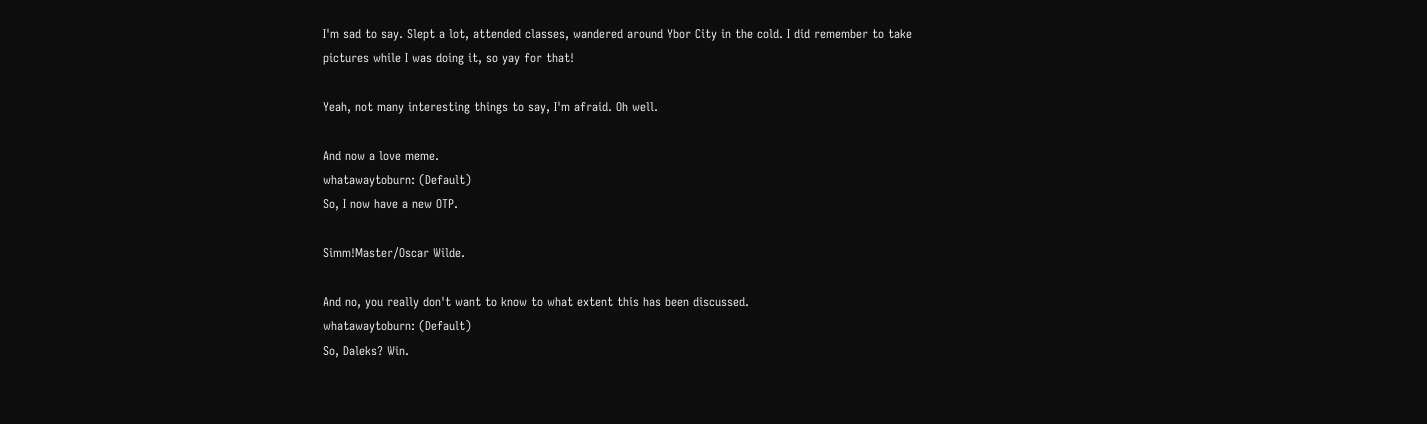I'm sad to say. Slept a lot, attended classes, wandered around Ybor City in the cold. I did remember to take pictures while I was doing it, so yay for that!

Yeah, not many interesting things to say, I'm afraid. Oh well.

And now a love meme.
whatawaytoburn: (Default)
So, I now have a new OTP.

Simm!Master/Oscar Wilde.

And no, you really don't want to know to what extent this has been discussed.
whatawaytoburn: (Default)
So, Daleks? Win.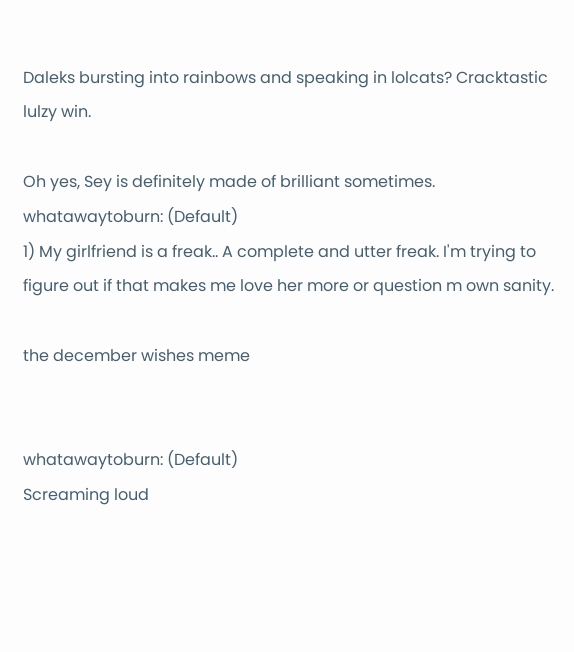Daleks bursting into rainbows and speaking in lolcats? Cracktastic lulzy win.

Oh yes, Sey is definitely made of brilliant sometimes.
whatawaytoburn: (Default)
1) My girlfriend is a freak.. A complete and utter freak. I'm trying to figure out if that makes me love her more or question m own sanity.

the december wishes meme


whatawaytoburn: (Default)
Screaming loud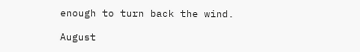enough to turn back the wind.

August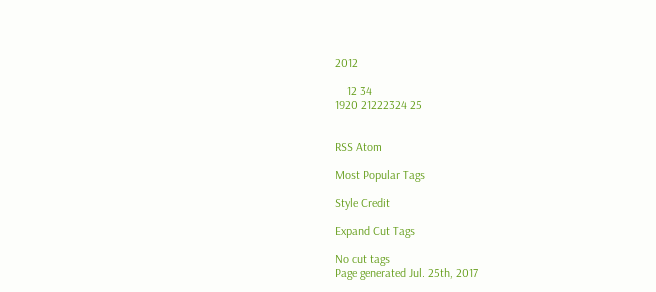2012

    12 34
1920 21222324 25


RSS Atom

Most Popular Tags

Style Credit

Expand Cut Tags

No cut tags
Page generated Jul. 25th, 2017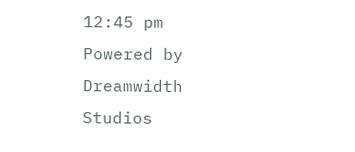12:45 pm
Powered by Dreamwidth Studios